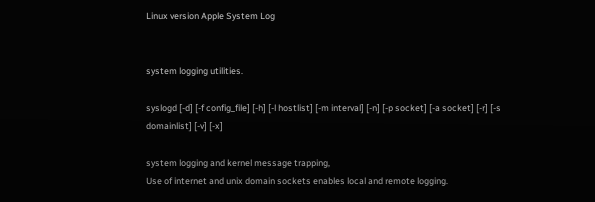Linux version Apple System Log


system logging utilities.

syslogd [-d] [-f config_file] [-h] [-l hostlist] [-m interval] [-n] [-p socket] [-a socket] [-r] [-s domainlist] [-v] [-x]

system logging and kernel message trapping,
Use of internet and unix domain sockets enables local and remote logging.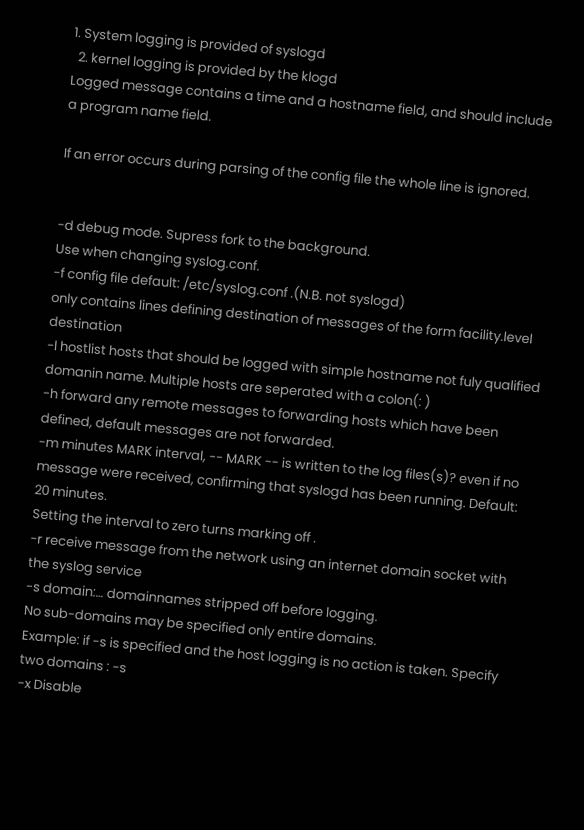1. System logging is provided of syslogd
  2. kernel logging is provided by the klogd
Logged message contains a time and a hostname field, and should include a program name field.

If an error occurs during parsing of the config file the whole line is ignored.


-d debug mode. Supress fork to the background.
Use when changing syslog.conf.
-f config file default: /etc/syslog.conf .(N.B. not syslogd)
only contains lines defining destination of messages of the form facility.level destination
-l hostlist hosts that should be logged with simple hostname not fuly qualified domanin name. Multiple hosts are seperated with a colon(: )
-h forward any remote messages to forwarding hosts which have been defined, default messages are not forwarded.
-m minutes MARK interval, -- MARK -- is written to the log files(s)? even if no message were received, confirming that syslogd has been running. Default: 20 minutes.
Setting the interval to zero turns marking off .
-r receive message from the network using an internet domain socket with the syslog service
-s domain:… domainnames stripped off before logging.
No sub-domains may be specified only entire domains.
Example: if -s is specified and the host logging is no action is taken. Specify two domains : -s
-x Disable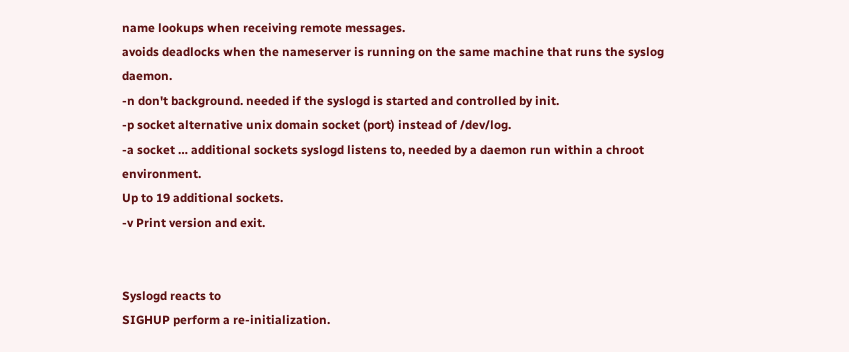name lookups when receiving remote messages.
avoids deadlocks when the nameserver is running on the same machine that runs the syslog daemon.
-n don't background. needed if the syslogd is started and controlled by init.
-p socket alternative unix domain socket (port) instead of /dev/log.
-a socket … additional sockets syslogd listens to, needed by a daemon run within a chroot environment.
Up to 19 additional sockets.
-v Print version and exit.


Syslogd reacts to
SIGHUP perform a re-initialization.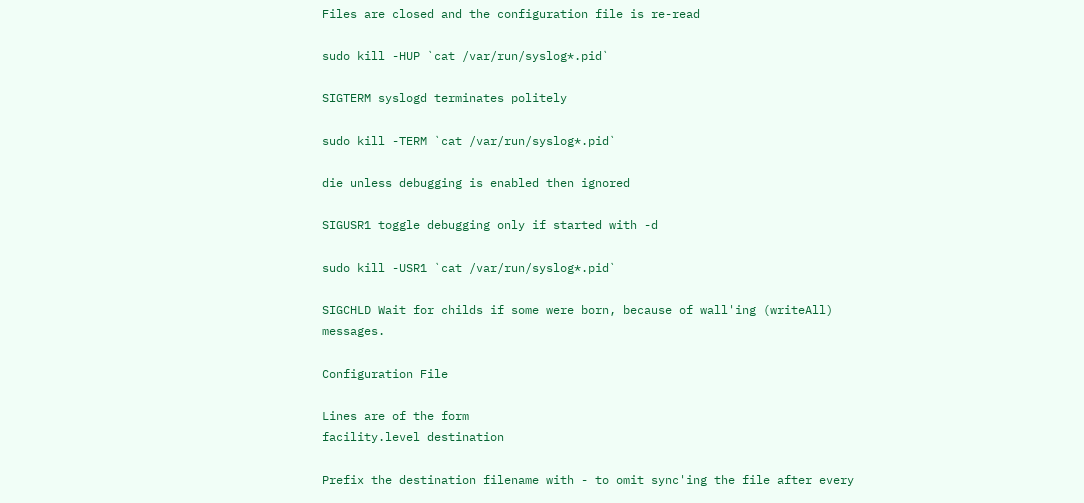Files are closed and the configuration file is re-read

sudo kill -HUP `cat /var/run/syslog*.pid`

SIGTERM syslogd terminates politely

sudo kill -TERM `cat /var/run/syslog*.pid`

die unless debugging is enabled then ignored

SIGUSR1 toggle debugging only if started with -d

sudo kill -USR1 `cat /var/run/syslog*.pid`

SIGCHLD Wait for childs if some were born, because of wall'ing (writeAll) messages.

Configuration File

Lines are of the form
facility.level destination

Prefix the destination filename with - to omit sync'ing the file after every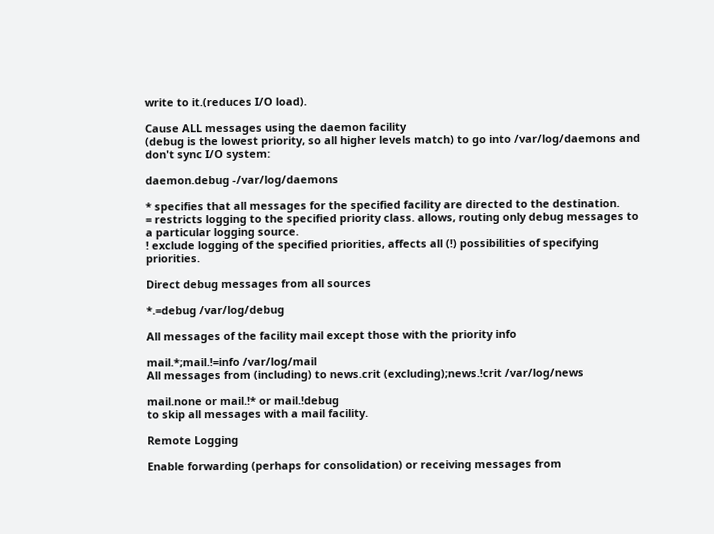write to it.(reduces I/O load).

Cause ALL messages using the daemon facility
(debug is the lowest priority, so all higher levels match) to go into /var/log/daemons and don't sync I/O system:

daemon.debug -/var/log/daemons

* specifies that all messages for the specified facility are directed to the destination.
= restricts logging to the specified priority class. allows, routing only debug messages to a particular logging source.
! exclude logging of the specified priorities, affects all (!) possibilities of specifying priorities.

Direct debug messages from all sources

*.=debug /var/log/debug

All messages of the facility mail except those with the priority info

mail.*;mail.!=info /var/log/mail
All messages from (including) to news.crit (excluding);news.!crit /var/log/news

mail.none or mail.!* or mail.!debug
to skip all messages with a mail facility.

Remote Logging

Enable forwarding (perhaps for consolidation) or receiving messages from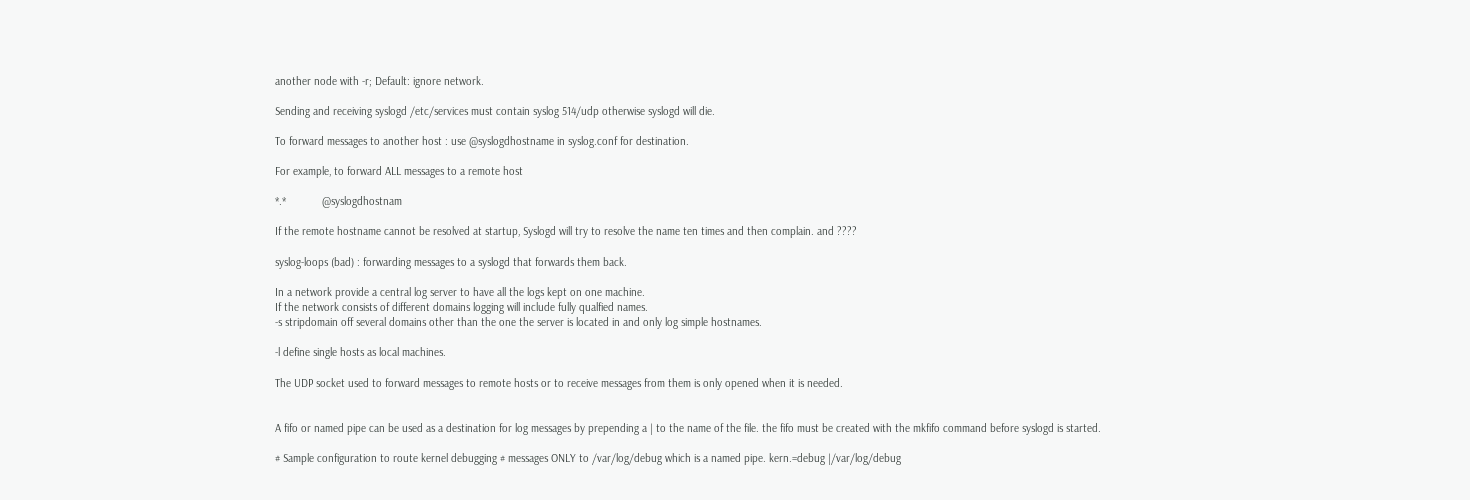another node with -r; Default: ignore network.

Sending and receiving syslogd /etc/services must contain syslog 514/udp otherwise syslogd will die.

To forward messages to another host : use @syslogdhostname in syslog.conf for destination.

For example, to forward ALL messages to a remote host

*.*            @syslogdhostnam

If the remote hostname cannot be resolved at startup, Syslogd will try to resolve the name ten times and then complain. and ????

syslog-loops (bad) : forwarding messages to a syslogd that forwards them back.

In a network provide a central log server to have all the logs kept on one machine.
If the network consists of different domains logging will include fully qualfied names.
-s stripdomain off several domains other than the one the server is located in and only log simple hostnames.

-l define single hosts as local machines.

The UDP socket used to forward messages to remote hosts or to receive messages from them is only opened when it is needed.


A fifo or named pipe can be used as a destination for log messages by prepending a | to the name of the file. the fifo must be created with the mkfifo command before syslogd is started.

# Sample configuration to route kernel debugging # messages ONLY to /var/log/debug which is a named pipe. kern.=debug |/var/log/debug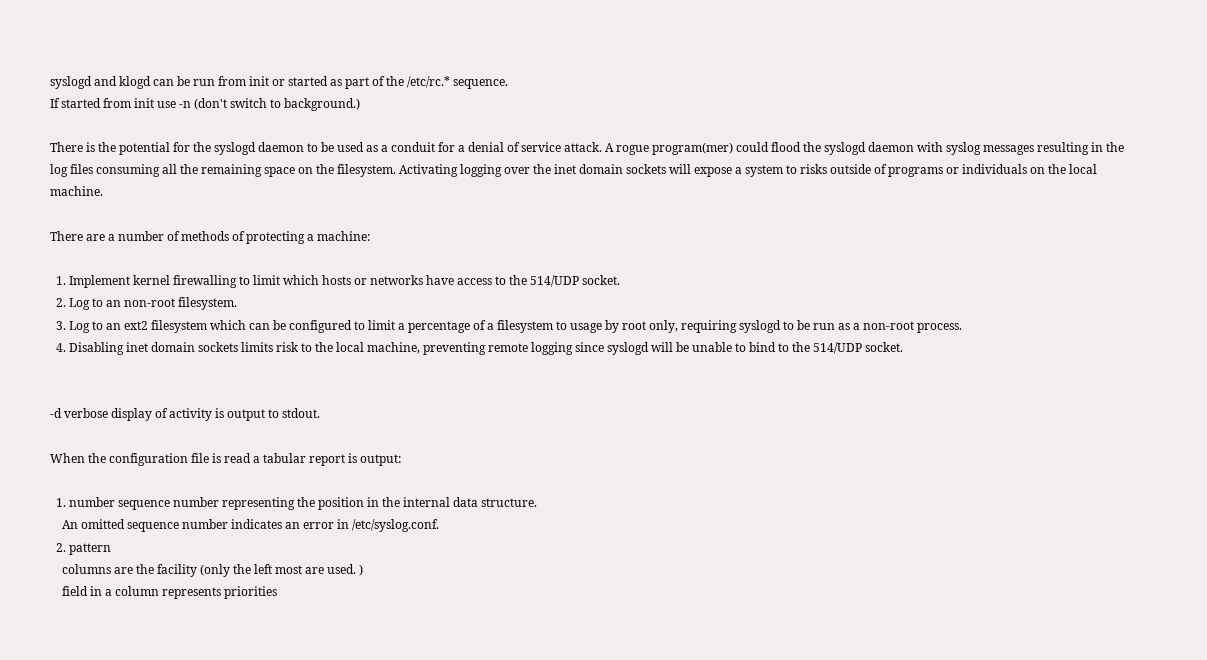syslogd and klogd can be run from init or started as part of the /etc/rc.* sequence.
If started from init use -n (don't switch to background.)

There is the potential for the syslogd daemon to be used as a conduit for a denial of service attack. A rogue program(mer) could flood the syslogd daemon with syslog messages resulting in the log files consuming all the remaining space on the filesystem. Activating logging over the inet domain sockets will expose a system to risks outside of programs or individuals on the local machine.

There are a number of methods of protecting a machine:

  1. Implement kernel firewalling to limit which hosts or networks have access to the 514/UDP socket.
  2. Log to an non-root filesystem.
  3. Log to an ext2 filesystem which can be configured to limit a percentage of a filesystem to usage by root only, requiring syslogd to be run as a non-root process.
  4. Disabling inet domain sockets limits risk to the local machine, preventing remote logging since syslogd will be unable to bind to the 514/UDP socket.


-d verbose display of activity is output to stdout.

When the configuration file is read a tabular report is output:

  1. number sequence number representing the position in the internal data structure.
    An omitted sequence number indicates an error in /etc/syslog.conf.
  2. pattern
    columns are the facility (only the left most are used. )
    field in a column represents priorities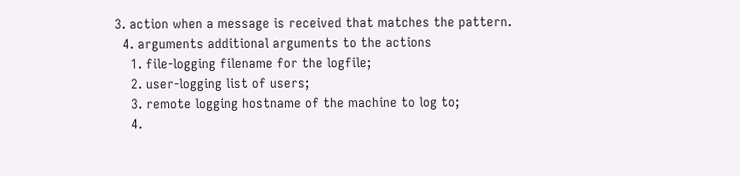3. action when a message is received that matches the pattern.
  4. arguments additional arguments to the actions
    1. file-logging filename for the logfile;
    2. user-logging list of users;
    3. remote logging hostname of the machine to log to;
    4.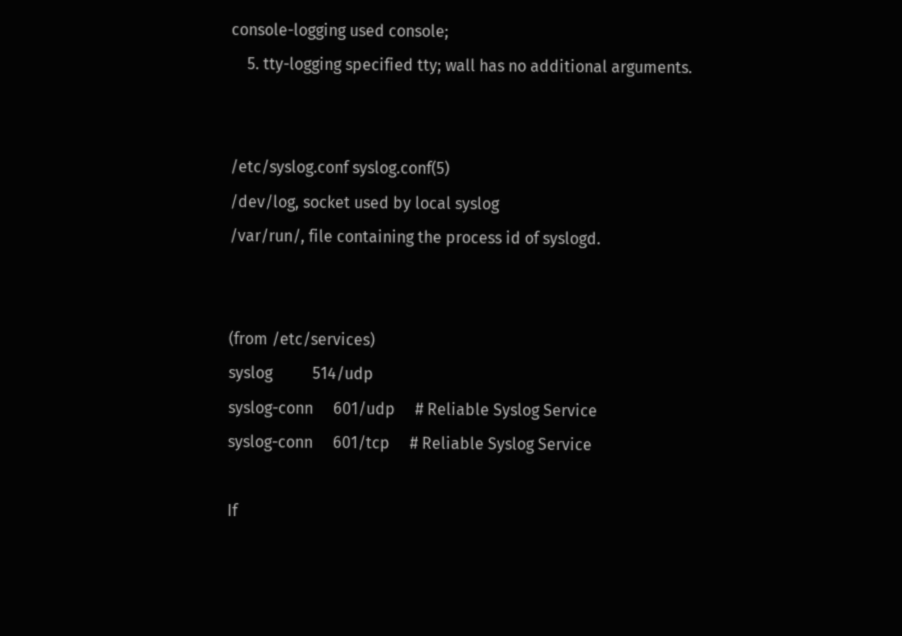console-logging used console;
    5. tty-logging specified tty; wall has no additional arguments.


/etc/syslog.conf syslog.conf(5)
/dev/log, socket used by local syslog
/var/run/, file containing the process id of syslogd.


(from /etc/services)
syslog          514/udp
syslog-conn     601/udp     # Reliable Syslog Service
syslog-conn     601/tcp     # Reliable Syslog Service

If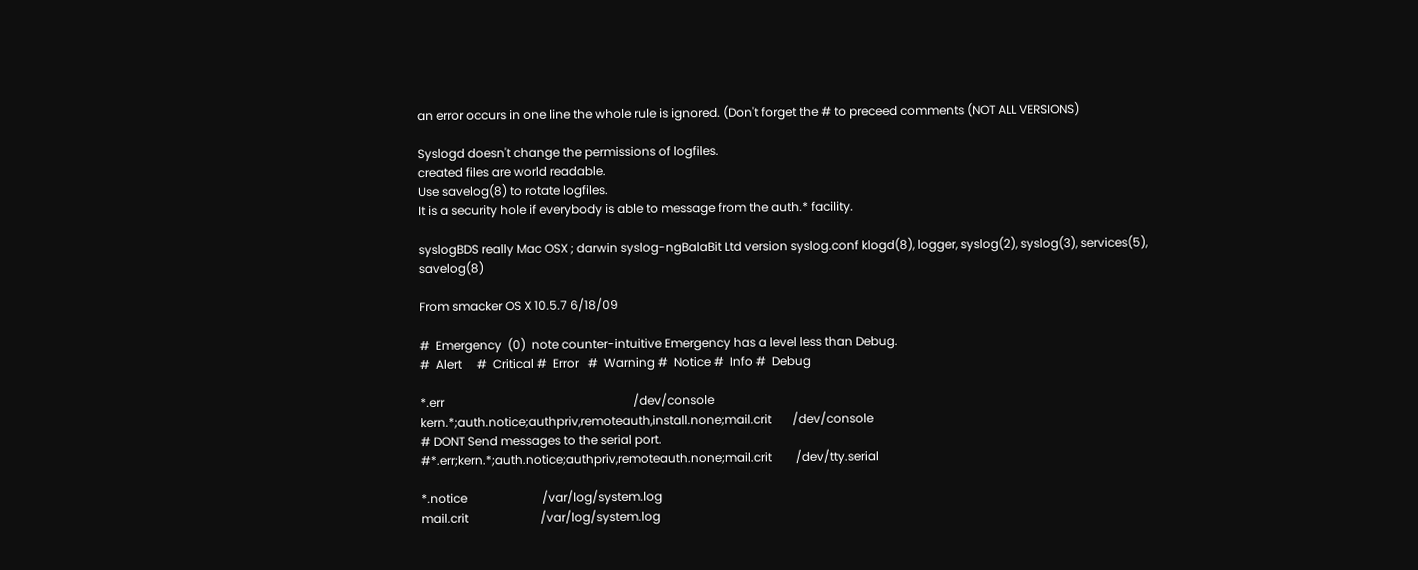an error occurs in one line the whole rule is ignored. (Don't forget the # to preceed comments (NOT ALL VERSIONS)

Syslogd doesn't change the permissions of logfiles.
created files are world readable.
Use savelog(8) to rotate logfiles.
It is a security hole if everybody is able to message from the auth.* facility.

syslogBDS really Mac OSX ; darwin syslog-ngBalaBit Ltd version syslog.conf klogd(8), logger, syslog(2), syslog(3), services(5), savelog(8)

From smacker OS X 10.5.7 6/18/09

#  Emergency  (0)  note counter-intuitive Emergency has a level less than Debug.
#  Alert     #  Critical #  Error   #  Warning #  Notice #  Info #  Debug

*.err                                                               /dev/console
kern.*;auth.notice;authpriv,remoteauth,install.none;mail.crit       /dev/console
# DONT Send messages to the serial port.
#*.err;kern.*;auth.notice;authpriv,remoteauth.none;mail.crit        /dev/tty.serial

*.notice                         /var/log/system.log
mail.crit                        /var/log/system.log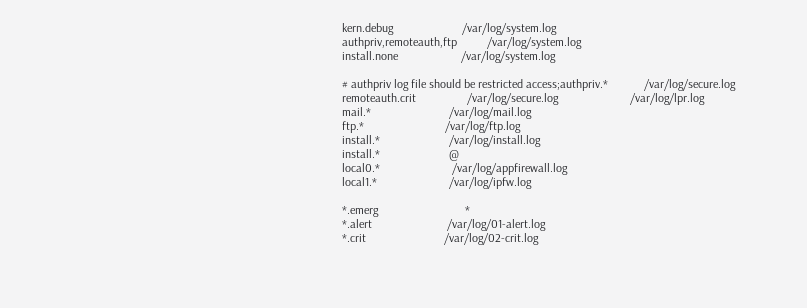kern.debug                       /var/log/system.log
authpriv,remoteauth,ftp          /var/log/system.log
install.none                     /var/log/system.log

# authpriv log file should be restricted access;authpriv.*            /var/log/secure.log
remoteauth.crit                 /var/log/secure.log                        /var/log/lpr.log
mail.*                          /var/log/mail.log
ftp.*                           /var/log/ftp.log
install.*                       /var/log/install.log
install.*                       @
local0.*                        /var/log/appfirewall.log
local1.*                        /var/log/ipfw.log

*.emerg                             *
*.alert                         /var/log/01-alert.log
*.crit                          /var/log/02-crit.log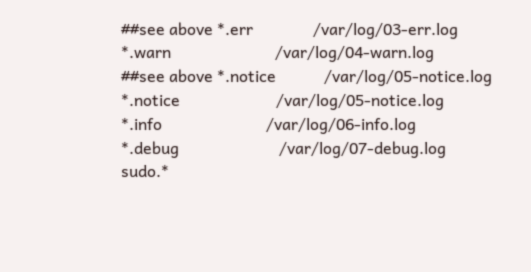##see above *.err               /var/log/03-err.log
*.warn                          /var/log/04-warn.log
##see above *.notice            /var/log/05-notice.log
*.notice                        /var/log/05-notice.log
*.info                          /var/log/06-info.log
*.debug                         /var/log/07-debug.log
sudo.*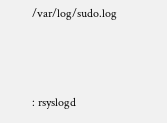/var/log/sudo.log



: rsyslogd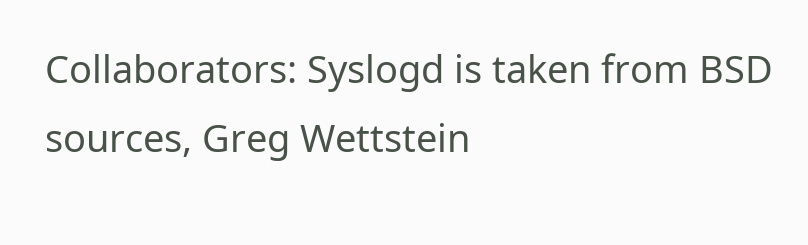Collaborators: Syslogd is taken from BSD sources, Greg Wettstein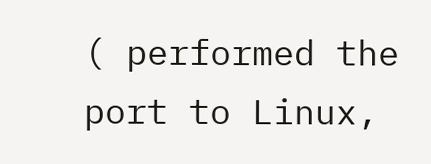( performed the port to Linux,